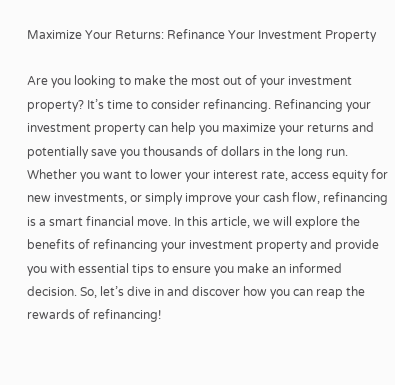Maximize Your Returns: Refinance Your Investment Property

Are you looking to make the most out of your investment property? It’s time to consider refinancing. Refinancing your investment property can help you maximize your returns and potentially save you thousands of dollars in the long run. Whether you want to lower your interest rate, access equity for new investments, or simply improve your cash flow, refinancing is a smart financial move. In this article, we will explore the benefits of refinancing your investment property and provide you with essential tips to ensure you make an informed decision. So, let’s dive in and discover how you can reap the rewards of refinancing!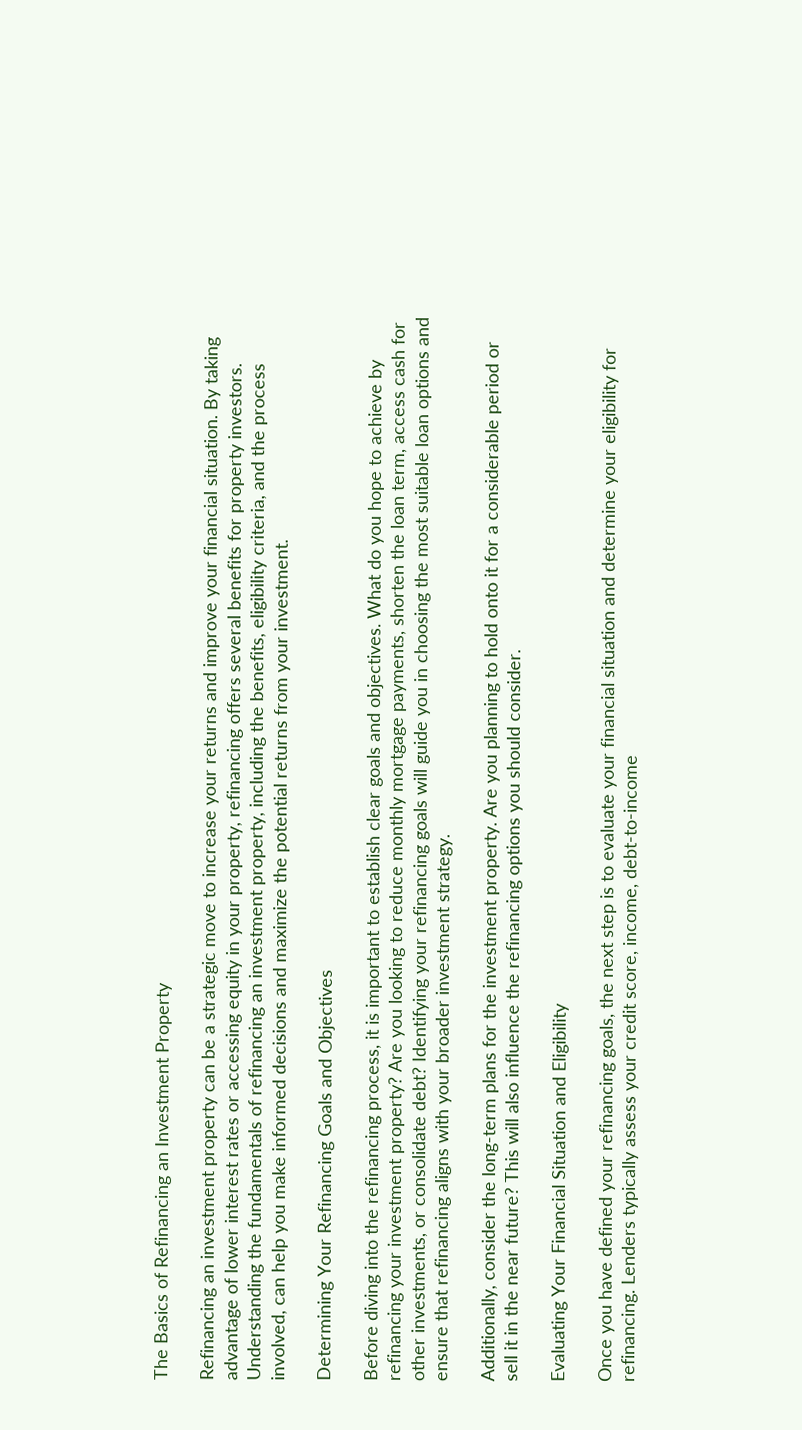The Basics of Refinancing an Investment Property

Refinancing an investment property can be a strategic move to increase your returns and improve your financial situation. By taking advantage of lower interest rates or accessing equity in your property, refinancing offers several benefits for property investors. Understanding the fundamentals of refinancing an investment property, including the benefits, eligibility criteria, and the process involved, can help you make informed decisions and maximize the potential returns from your investment.

Determining Your Refinancing Goals and Objectives

Before diving into the refinancing process, it is important to establish clear goals and objectives. What do you hope to achieve by refinancing your investment property? Are you looking to reduce monthly mortgage payments, shorten the loan term, access cash for other investments, or consolidate debt? Identifying your refinancing goals will guide you in choosing the most suitable loan options and ensure that refinancing aligns with your broader investment strategy.

Additionally, consider the long-term plans for the investment property. Are you planning to hold onto it for a considerable period or sell it in the near future? This will also influence the refinancing options you should consider.

Evaluating Your Financial Situation and Eligibility

Once you have defined your refinancing goals, the next step is to evaluate your financial situation and determine your eligibility for refinancing. Lenders typically assess your credit score, income, debt-to-income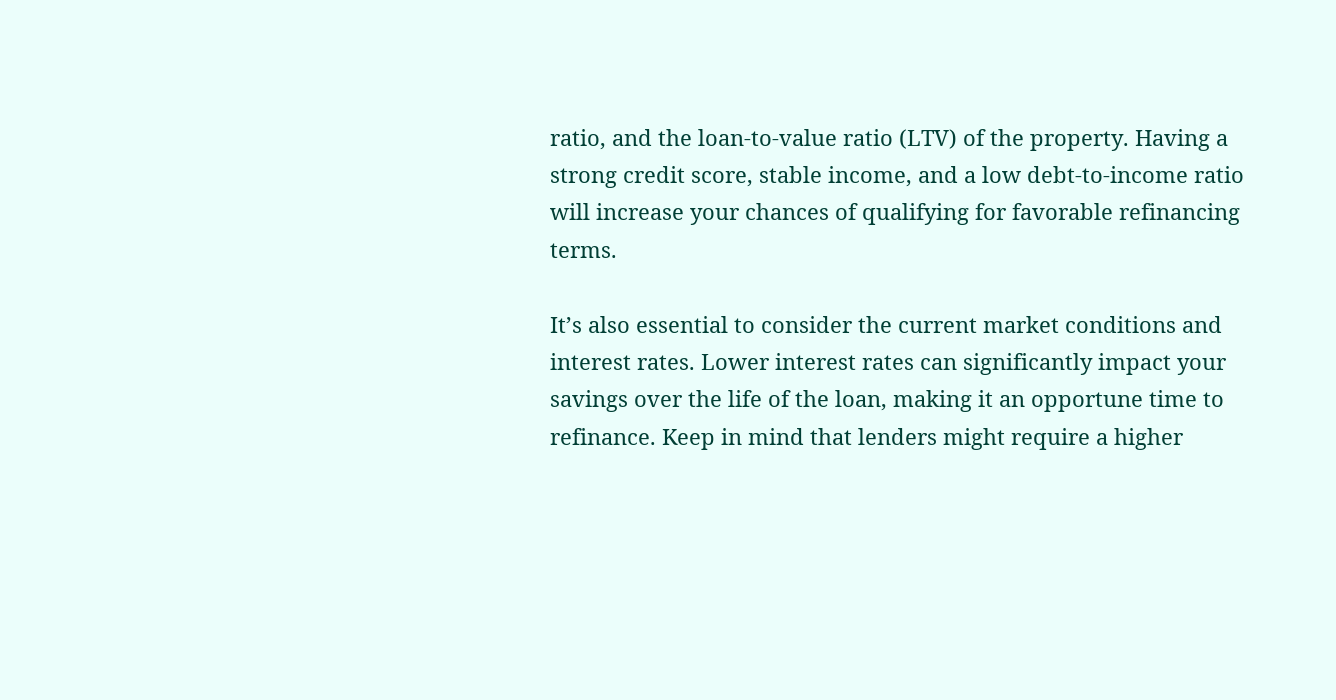ratio, and the loan-to-value ratio (LTV) of the property. Having a strong credit score, stable income, and a low debt-to-income ratio will increase your chances of qualifying for favorable refinancing terms.

It’s also essential to consider the current market conditions and interest rates. Lower interest rates can significantly impact your savings over the life of the loan, making it an opportune time to refinance. Keep in mind that lenders might require a higher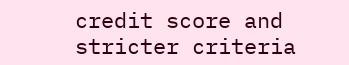credit score and stricter criteria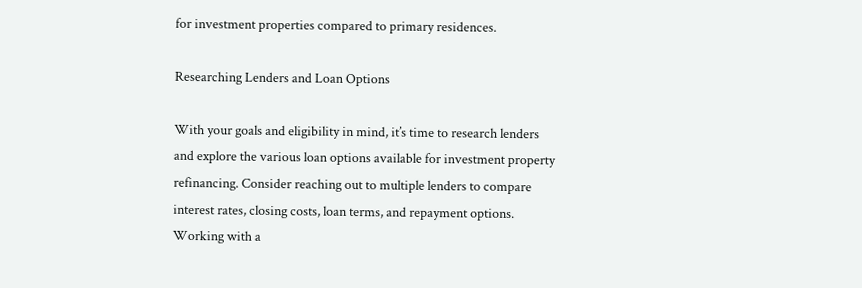for investment properties compared to primary residences.

Researching Lenders and Loan Options

With your goals and eligibility in mind, it’s time to research lenders and explore the various loan options available for investment property refinancing. Consider reaching out to multiple lenders to compare interest rates, closing costs, loan terms, and repayment options. Working with a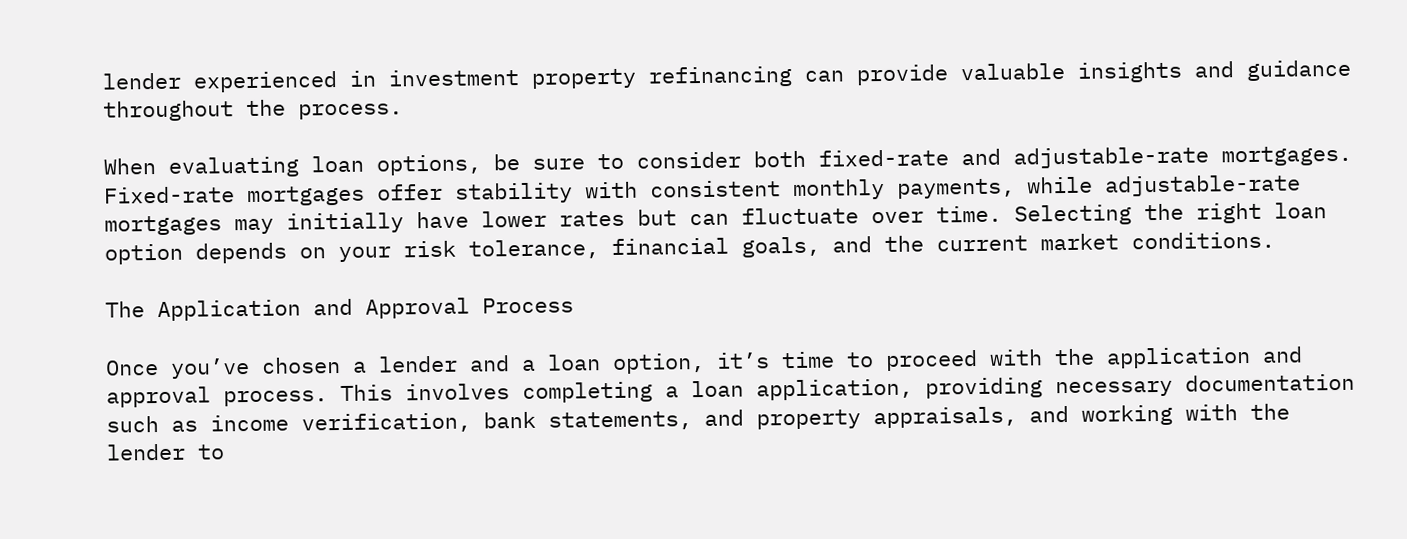lender experienced in investment property refinancing can provide valuable insights and guidance throughout the process.

When evaluating loan options, be sure to consider both fixed-rate and adjustable-rate mortgages. Fixed-rate mortgages offer stability with consistent monthly payments, while adjustable-rate mortgages may initially have lower rates but can fluctuate over time. Selecting the right loan option depends on your risk tolerance, financial goals, and the current market conditions.

The Application and Approval Process

Once you’ve chosen a lender and a loan option, it’s time to proceed with the application and approval process. This involves completing a loan application, providing necessary documentation such as income verification, bank statements, and property appraisals, and working with the lender to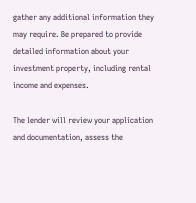gather any additional information they may require. Be prepared to provide detailed information about your investment property, including rental income and expenses.

The lender will review your application and documentation, assess the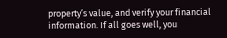property’s value, and verify your financial information. If all goes well, you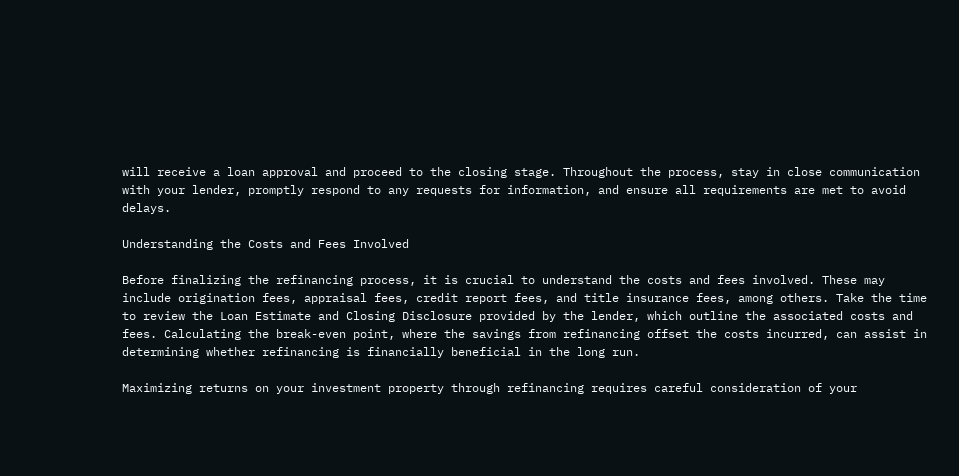will receive a loan approval and proceed to the closing stage. Throughout the process, stay in close communication with your lender, promptly respond to any requests for information, and ensure all requirements are met to avoid delays.

Understanding the Costs and Fees Involved

Before finalizing the refinancing process, it is crucial to understand the costs and fees involved. These may include origination fees, appraisal fees, credit report fees, and title insurance fees, among others. Take the time to review the Loan Estimate and Closing Disclosure provided by the lender, which outline the associated costs and fees. Calculating the break-even point, where the savings from refinancing offset the costs incurred, can assist in determining whether refinancing is financially beneficial in the long run.

Maximizing returns on your investment property through refinancing requires careful consideration of your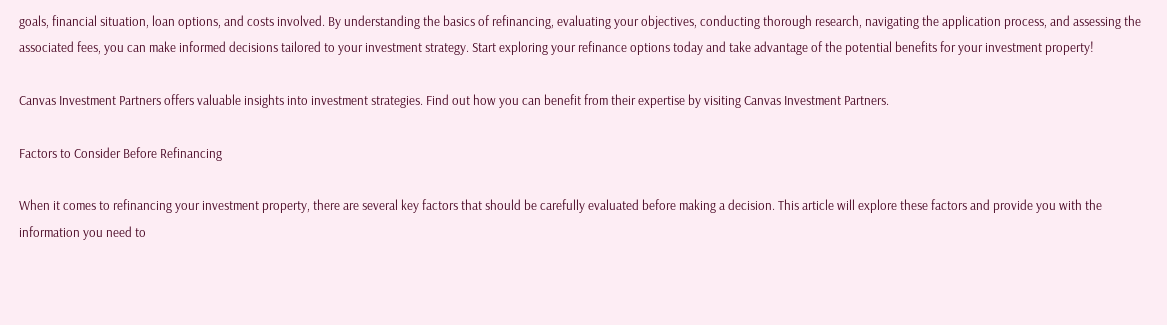goals, financial situation, loan options, and costs involved. By understanding the basics of refinancing, evaluating your objectives, conducting thorough research, navigating the application process, and assessing the associated fees, you can make informed decisions tailored to your investment strategy. Start exploring your refinance options today and take advantage of the potential benefits for your investment property!

Canvas Investment Partners offers valuable insights into investment strategies. Find out how you can benefit from their expertise by visiting Canvas Investment Partners.

Factors to Consider Before Refinancing

When it comes to refinancing your investment property, there are several key factors that should be carefully evaluated before making a decision. This article will explore these factors and provide you with the information you need to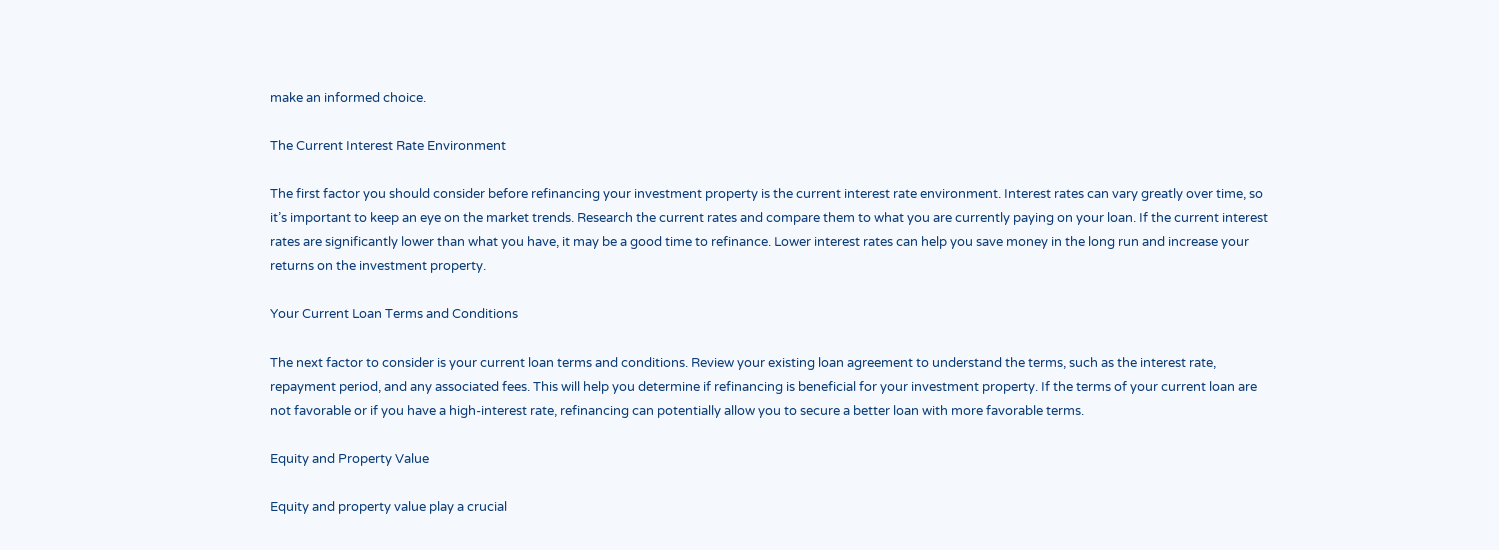make an informed choice.

The Current Interest Rate Environment

The first factor you should consider before refinancing your investment property is the current interest rate environment. Interest rates can vary greatly over time, so it’s important to keep an eye on the market trends. Research the current rates and compare them to what you are currently paying on your loan. If the current interest rates are significantly lower than what you have, it may be a good time to refinance. Lower interest rates can help you save money in the long run and increase your returns on the investment property.

Your Current Loan Terms and Conditions

The next factor to consider is your current loan terms and conditions. Review your existing loan agreement to understand the terms, such as the interest rate, repayment period, and any associated fees. This will help you determine if refinancing is beneficial for your investment property. If the terms of your current loan are not favorable or if you have a high-interest rate, refinancing can potentially allow you to secure a better loan with more favorable terms.

Equity and Property Value

Equity and property value play a crucial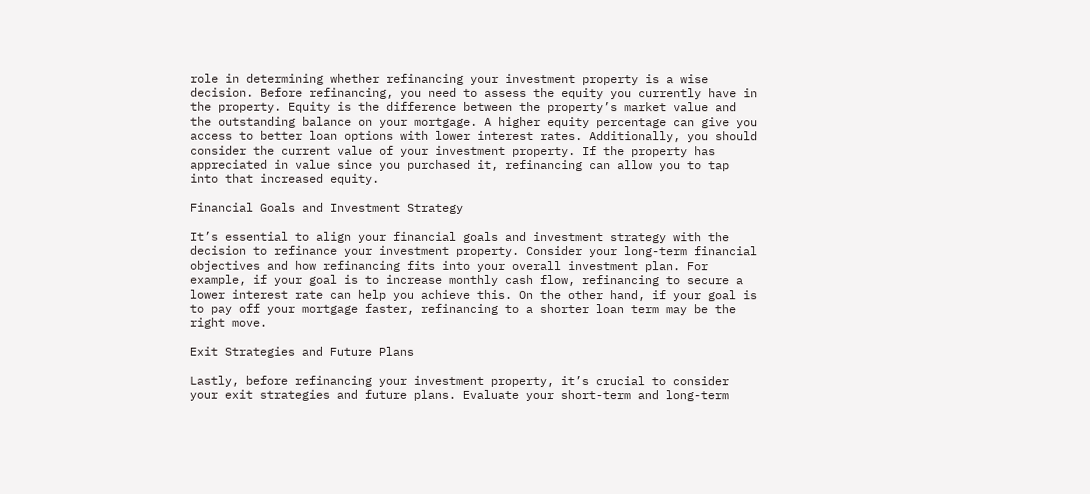role in determining whether refinancing your investment property is a wise decision. Before refinancing, you need to assess the equity you currently have in the property. Equity is the difference between the property’s market value and the outstanding balance on your mortgage. A higher equity percentage can give you access to better loan options with lower interest rates. Additionally, you should consider the current value of your investment property. If the property has appreciated in value since you purchased it, refinancing can allow you to tap into that increased equity.

Financial Goals and Investment Strategy

It’s essential to align your financial goals and investment strategy with the decision to refinance your investment property. Consider your long-term financial objectives and how refinancing fits into your overall investment plan. For example, if your goal is to increase monthly cash flow, refinancing to secure a lower interest rate can help you achieve this. On the other hand, if your goal is to pay off your mortgage faster, refinancing to a shorter loan term may be the right move.

Exit Strategies and Future Plans

Lastly, before refinancing your investment property, it’s crucial to consider your exit strategies and future plans. Evaluate your short-term and long-term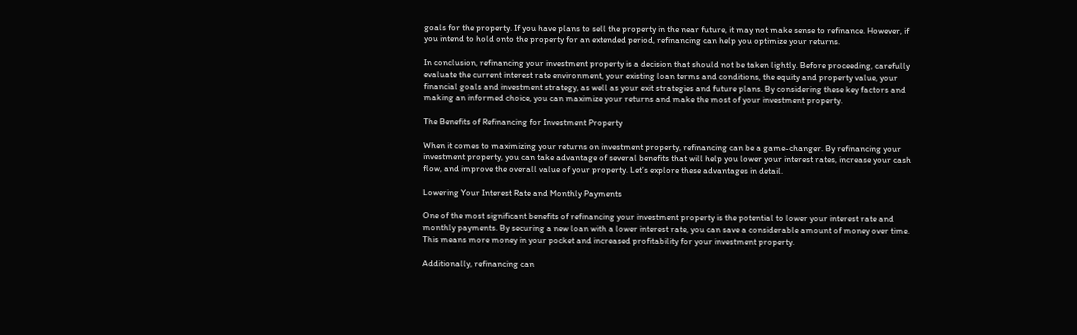goals for the property. If you have plans to sell the property in the near future, it may not make sense to refinance. However, if you intend to hold onto the property for an extended period, refinancing can help you optimize your returns.

In conclusion, refinancing your investment property is a decision that should not be taken lightly. Before proceeding, carefully evaluate the current interest rate environment, your existing loan terms and conditions, the equity and property value, your financial goals and investment strategy, as well as your exit strategies and future plans. By considering these key factors and making an informed choice, you can maximize your returns and make the most of your investment property.

The Benefits of Refinancing for Investment Property

When it comes to maximizing your returns on investment property, refinancing can be a game-changer. By refinancing your investment property, you can take advantage of several benefits that will help you lower your interest rates, increase your cash flow, and improve the overall value of your property. Let’s explore these advantages in detail.

Lowering Your Interest Rate and Monthly Payments

One of the most significant benefits of refinancing your investment property is the potential to lower your interest rate and monthly payments. By securing a new loan with a lower interest rate, you can save a considerable amount of money over time. This means more money in your pocket and increased profitability for your investment property.

Additionally, refinancing can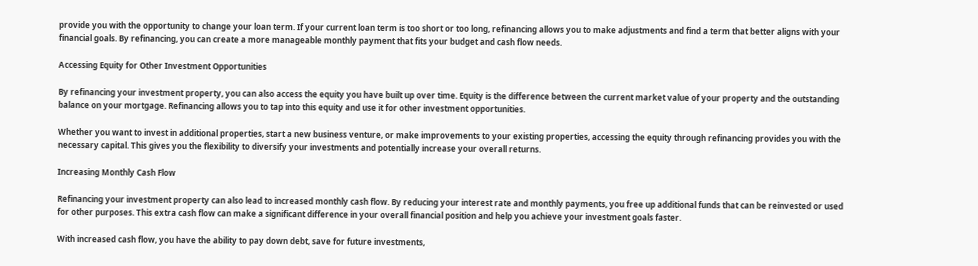provide you with the opportunity to change your loan term. If your current loan term is too short or too long, refinancing allows you to make adjustments and find a term that better aligns with your financial goals. By refinancing, you can create a more manageable monthly payment that fits your budget and cash flow needs.

Accessing Equity for Other Investment Opportunities

By refinancing your investment property, you can also access the equity you have built up over time. Equity is the difference between the current market value of your property and the outstanding balance on your mortgage. Refinancing allows you to tap into this equity and use it for other investment opportunities.

Whether you want to invest in additional properties, start a new business venture, or make improvements to your existing properties, accessing the equity through refinancing provides you with the necessary capital. This gives you the flexibility to diversify your investments and potentially increase your overall returns.

Increasing Monthly Cash Flow

Refinancing your investment property can also lead to increased monthly cash flow. By reducing your interest rate and monthly payments, you free up additional funds that can be reinvested or used for other purposes. This extra cash flow can make a significant difference in your overall financial position and help you achieve your investment goals faster.

With increased cash flow, you have the ability to pay down debt, save for future investments,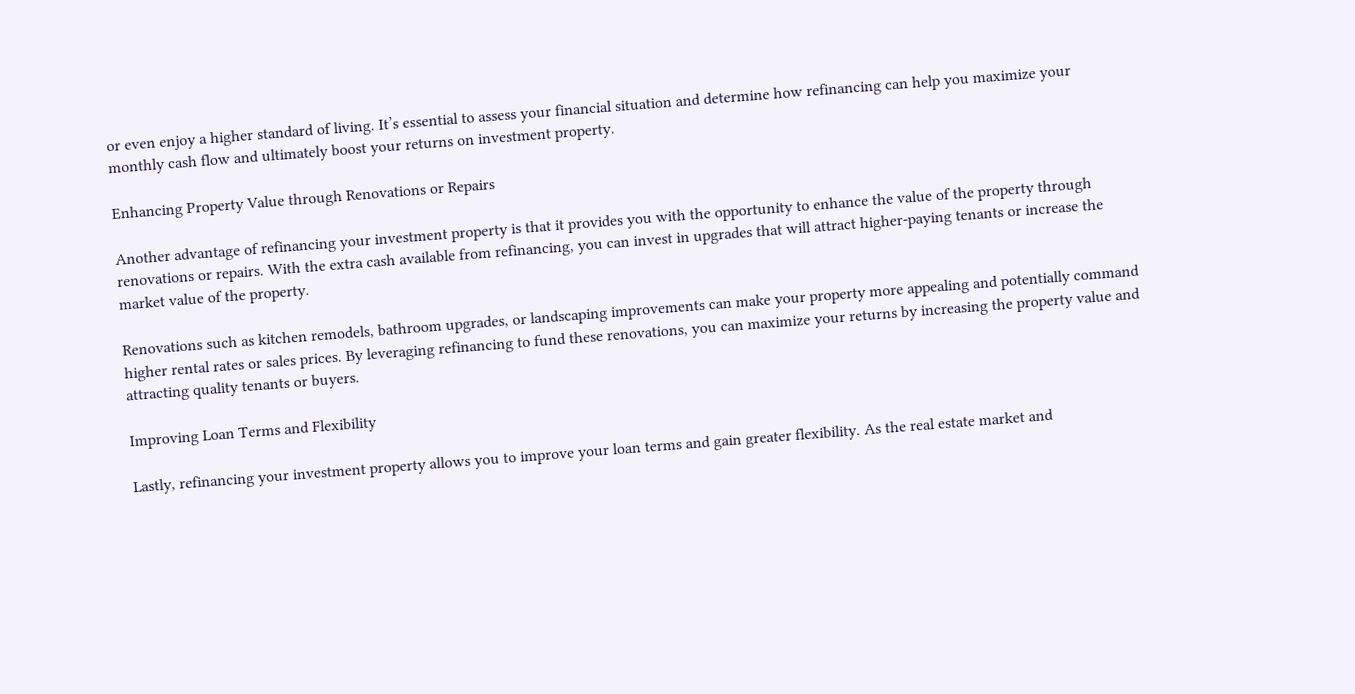or even enjoy a higher standard of living. It’s essential to assess your financial situation and determine how refinancing can help you maximize your monthly cash flow and ultimately boost your returns on investment property.

Enhancing Property Value through Renovations or Repairs

Another advantage of refinancing your investment property is that it provides you with the opportunity to enhance the value of the property through renovations or repairs. With the extra cash available from refinancing, you can invest in upgrades that will attract higher-paying tenants or increase the market value of the property.

Renovations such as kitchen remodels, bathroom upgrades, or landscaping improvements can make your property more appealing and potentially command higher rental rates or sales prices. By leveraging refinancing to fund these renovations, you can maximize your returns by increasing the property value and attracting quality tenants or buyers.

Improving Loan Terms and Flexibility

Lastly, refinancing your investment property allows you to improve your loan terms and gain greater flexibility. As the real estate market and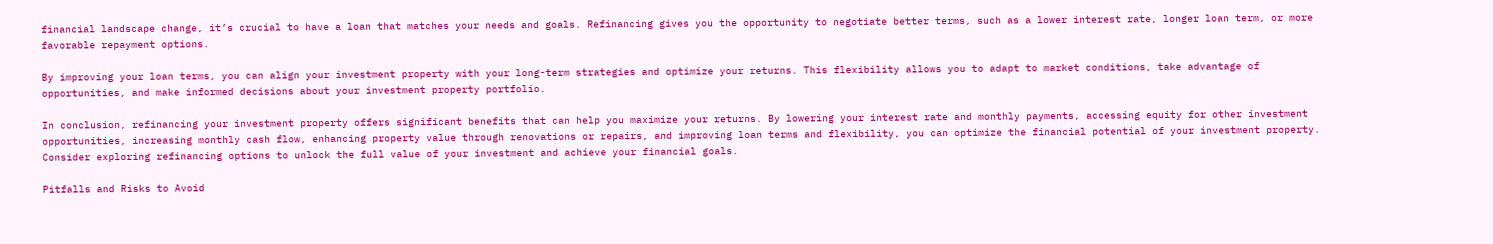financial landscape change, it’s crucial to have a loan that matches your needs and goals. Refinancing gives you the opportunity to negotiate better terms, such as a lower interest rate, longer loan term, or more favorable repayment options.

By improving your loan terms, you can align your investment property with your long-term strategies and optimize your returns. This flexibility allows you to adapt to market conditions, take advantage of opportunities, and make informed decisions about your investment property portfolio.

In conclusion, refinancing your investment property offers significant benefits that can help you maximize your returns. By lowering your interest rate and monthly payments, accessing equity for other investment opportunities, increasing monthly cash flow, enhancing property value through renovations or repairs, and improving loan terms and flexibility, you can optimize the financial potential of your investment property. Consider exploring refinancing options to unlock the full value of your investment and achieve your financial goals.

Pitfalls and Risks to Avoid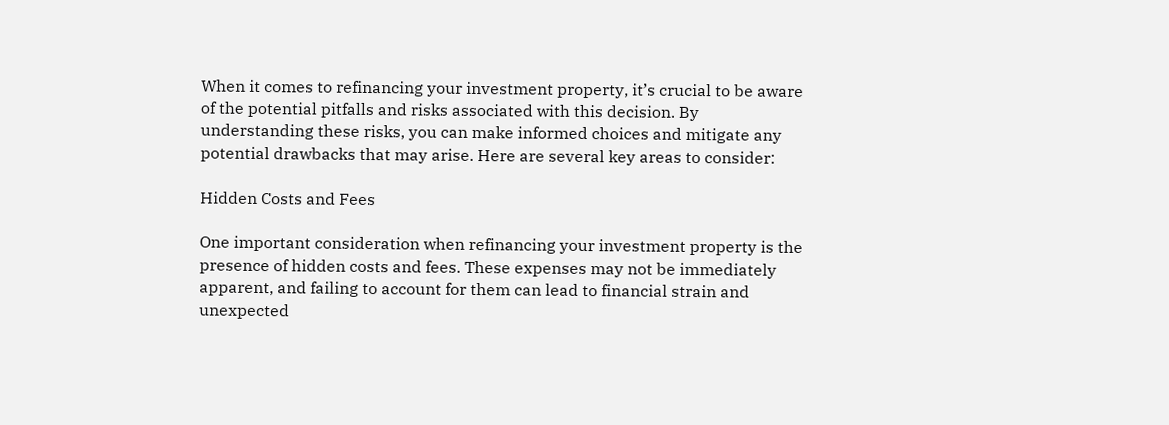When it comes to refinancing your investment property, it’s crucial to be aware of the potential pitfalls and risks associated with this decision. By understanding these risks, you can make informed choices and mitigate any potential drawbacks that may arise. Here are several key areas to consider:

Hidden Costs and Fees

One important consideration when refinancing your investment property is the presence of hidden costs and fees. These expenses may not be immediately apparent, and failing to account for them can lead to financial strain and unexpected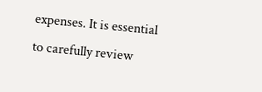expenses. It is essential to carefully review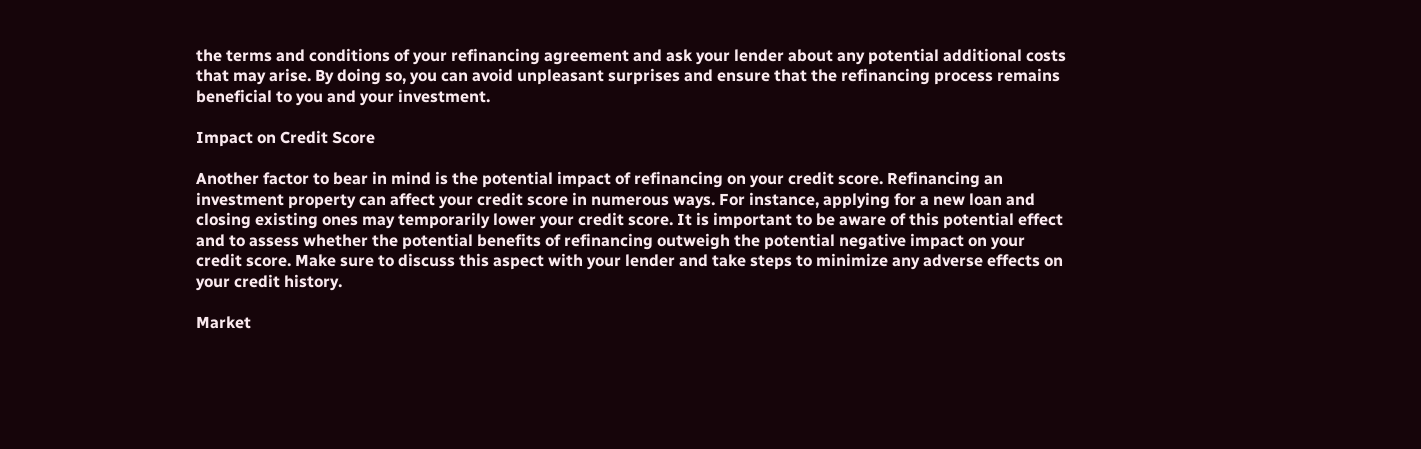the terms and conditions of your refinancing agreement and ask your lender about any potential additional costs that may arise. By doing so, you can avoid unpleasant surprises and ensure that the refinancing process remains beneficial to you and your investment.

Impact on Credit Score

Another factor to bear in mind is the potential impact of refinancing on your credit score. Refinancing an investment property can affect your credit score in numerous ways. For instance, applying for a new loan and closing existing ones may temporarily lower your credit score. It is important to be aware of this potential effect and to assess whether the potential benefits of refinancing outweigh the potential negative impact on your credit score. Make sure to discuss this aspect with your lender and take steps to minimize any adverse effects on your credit history.

Market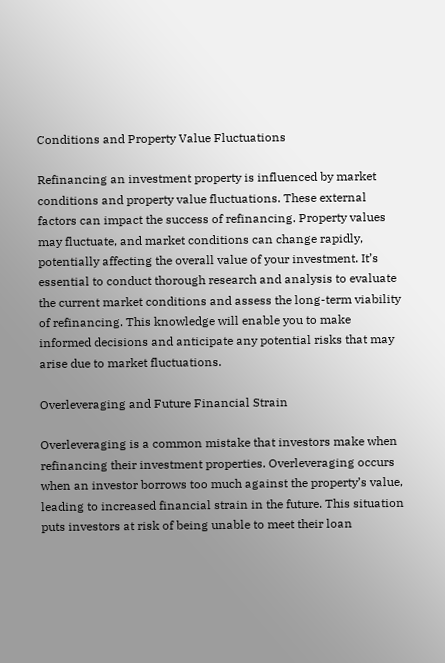Conditions and Property Value Fluctuations

Refinancing an investment property is influenced by market conditions and property value fluctuations. These external factors can impact the success of refinancing. Property values may fluctuate, and market conditions can change rapidly, potentially affecting the overall value of your investment. It’s essential to conduct thorough research and analysis to evaluate the current market conditions and assess the long-term viability of refinancing. This knowledge will enable you to make informed decisions and anticipate any potential risks that may arise due to market fluctuations.

Overleveraging and Future Financial Strain

Overleveraging is a common mistake that investors make when refinancing their investment properties. Overleveraging occurs when an investor borrows too much against the property’s value, leading to increased financial strain in the future. This situation puts investors at risk of being unable to meet their loan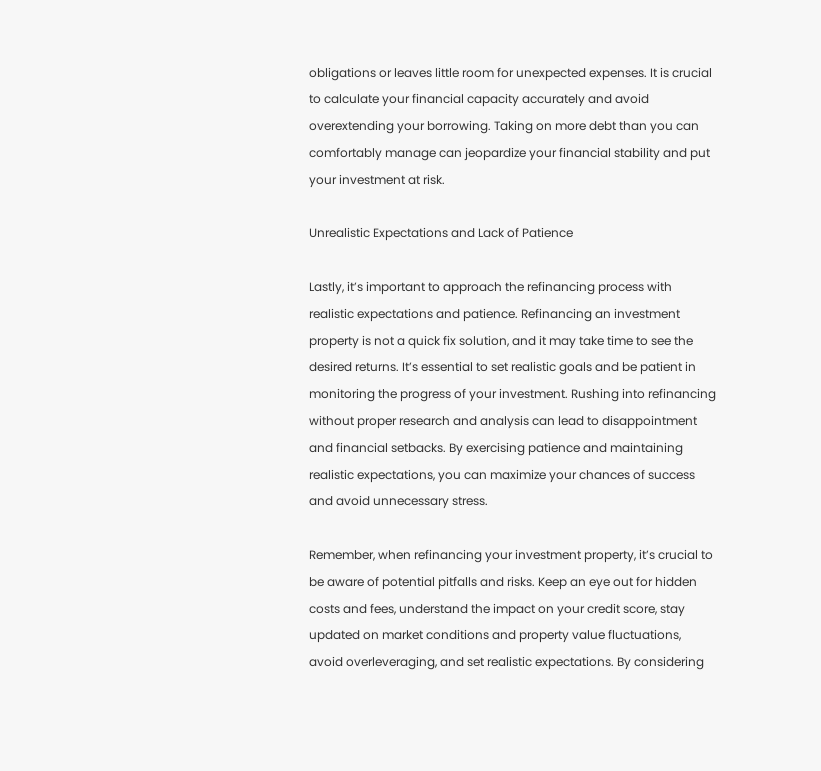obligations or leaves little room for unexpected expenses. It is crucial to calculate your financial capacity accurately and avoid overextending your borrowing. Taking on more debt than you can comfortably manage can jeopardize your financial stability and put your investment at risk.

Unrealistic Expectations and Lack of Patience

Lastly, it’s important to approach the refinancing process with realistic expectations and patience. Refinancing an investment property is not a quick fix solution, and it may take time to see the desired returns. It’s essential to set realistic goals and be patient in monitoring the progress of your investment. Rushing into refinancing without proper research and analysis can lead to disappointment and financial setbacks. By exercising patience and maintaining realistic expectations, you can maximize your chances of success and avoid unnecessary stress.

Remember, when refinancing your investment property, it’s crucial to be aware of potential pitfalls and risks. Keep an eye out for hidden costs and fees, understand the impact on your credit score, stay updated on market conditions and property value fluctuations, avoid overleveraging, and set realistic expectations. By considering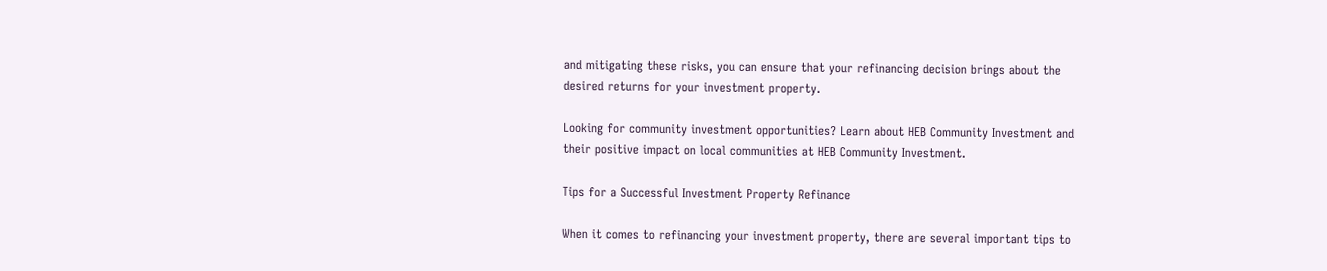and mitigating these risks, you can ensure that your refinancing decision brings about the desired returns for your investment property.

Looking for community investment opportunities? Learn about HEB Community Investment and their positive impact on local communities at HEB Community Investment.

Tips for a Successful Investment Property Refinance

When it comes to refinancing your investment property, there are several important tips to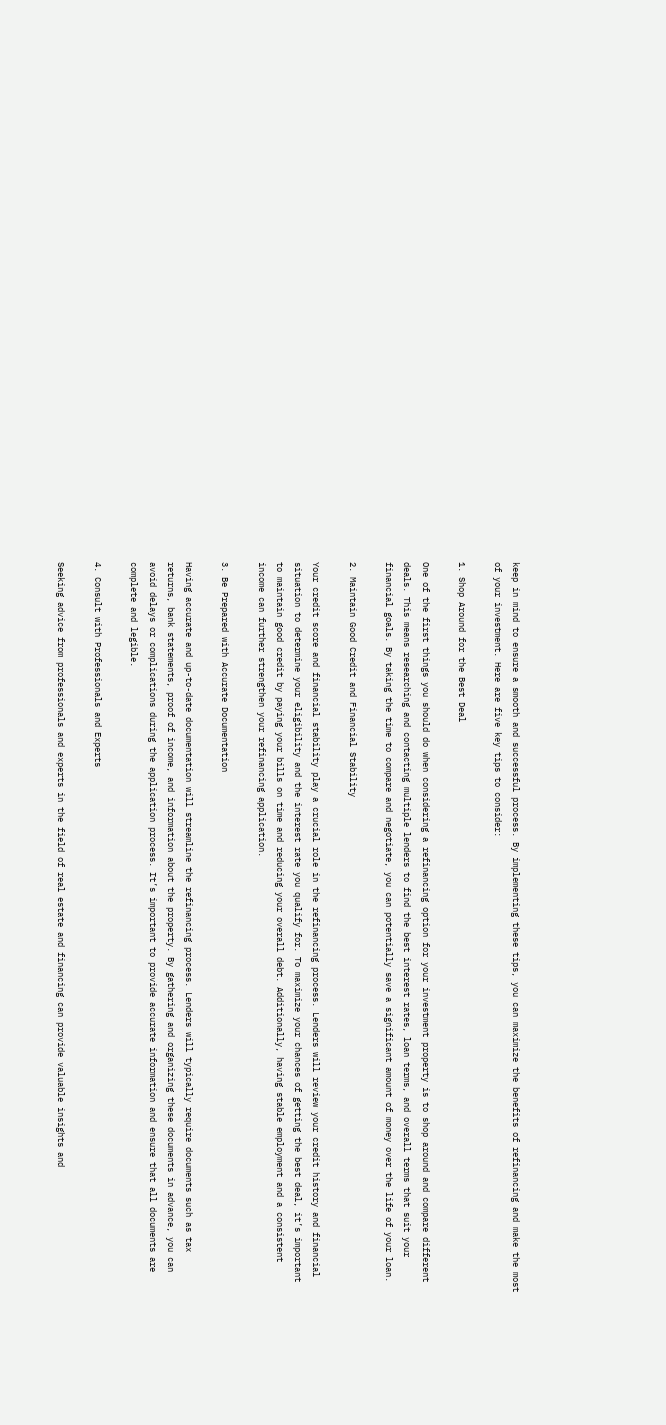keep in mind to ensure a smooth and successful process. By implementing these tips, you can maximize the benefits of refinancing and make the most of your investment. Here are five key tips to consider:

1. Shop Around for the Best Deal

One of the first things you should do when considering a refinancing option for your investment property is to shop around and compare different deals. This means researching and contacting multiple lenders to find the best interest rates, loan terms, and overall terms that suit your financial goals. By taking the time to compare and negotiate, you can potentially save a significant amount of money over the life of your loan.

2. Maintain Good Credit and Financial Stability

Your credit score and financial stability play a crucial role in the refinancing process. Lenders will review your credit history and financial situation to determine your eligibility and the interest rate you qualify for. To maximize your chances of getting the best deal, it’s important to maintain good credit by paying your bills on time and reducing your overall debt. Additionally, having stable employment and a consistent income can further strengthen your refinancing application.

3. Be Prepared with Accurate Documentation

Having accurate and up-to-date documentation will streamline the refinancing process. Lenders will typically require documents such as tax returns, bank statements, proof of income, and information about the property. By gathering and organizing these documents in advance, you can avoid delays or complications during the application process. It’s important to provide accurate information and ensure that all documents are complete and legible.

4. Consult with Professionals and Experts

Seeking advice from professionals and experts in the field of real estate and financing can provide valuable insights and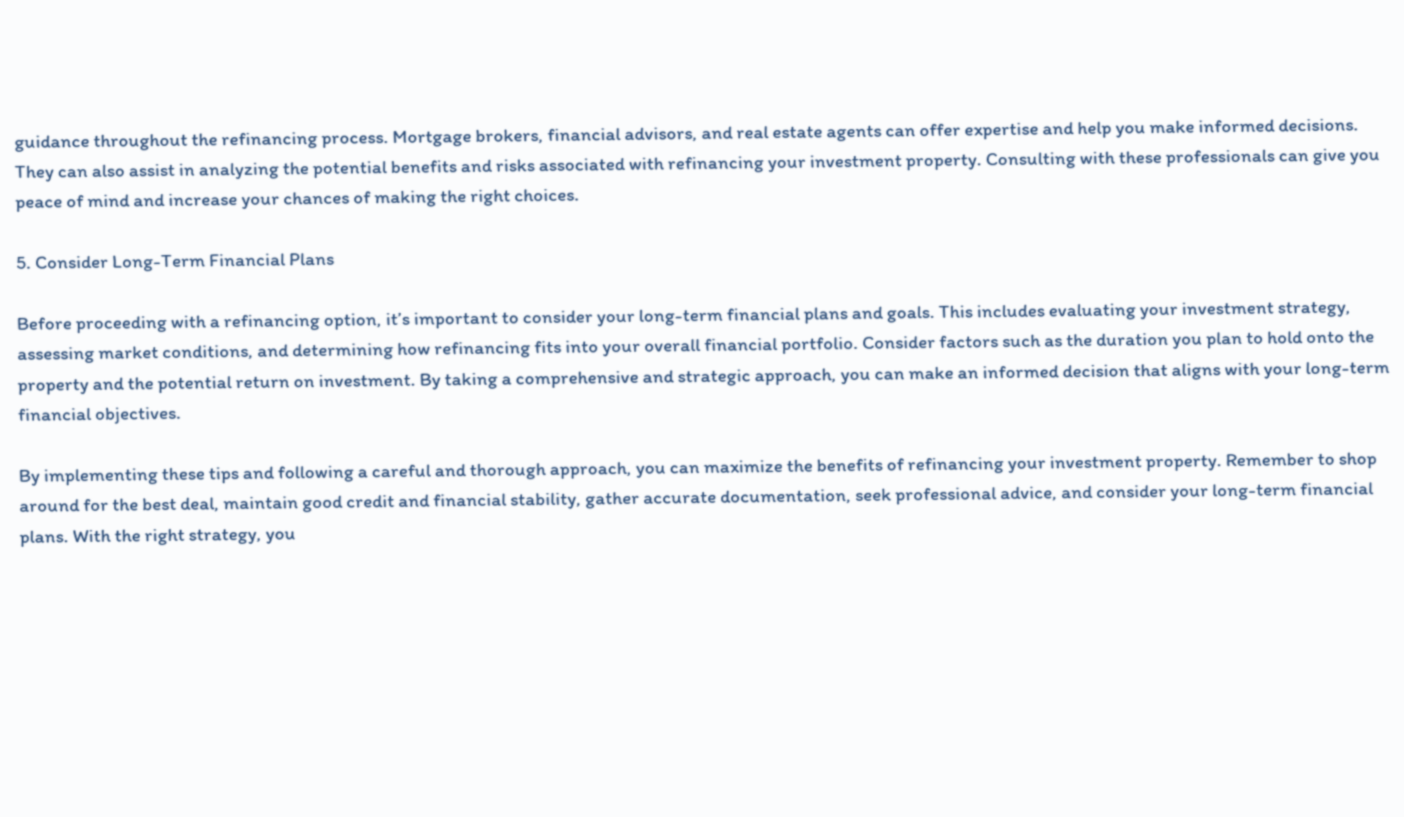guidance throughout the refinancing process. Mortgage brokers, financial advisors, and real estate agents can offer expertise and help you make informed decisions. They can also assist in analyzing the potential benefits and risks associated with refinancing your investment property. Consulting with these professionals can give you peace of mind and increase your chances of making the right choices.

5. Consider Long-Term Financial Plans

Before proceeding with a refinancing option, it’s important to consider your long-term financial plans and goals. This includes evaluating your investment strategy, assessing market conditions, and determining how refinancing fits into your overall financial portfolio. Consider factors such as the duration you plan to hold onto the property and the potential return on investment. By taking a comprehensive and strategic approach, you can make an informed decision that aligns with your long-term financial objectives.

By implementing these tips and following a careful and thorough approach, you can maximize the benefits of refinancing your investment property. Remember to shop around for the best deal, maintain good credit and financial stability, gather accurate documentation, seek professional advice, and consider your long-term financial plans. With the right strategy, you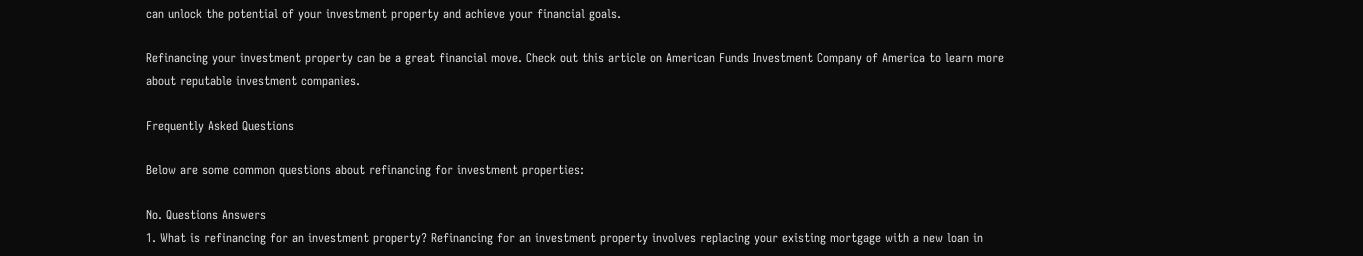can unlock the potential of your investment property and achieve your financial goals.

Refinancing your investment property can be a great financial move. Check out this article on American Funds Investment Company of America to learn more about reputable investment companies.

Frequently Asked Questions

Below are some common questions about refinancing for investment properties:

No. Questions Answers
1. What is refinancing for an investment property? Refinancing for an investment property involves replacing your existing mortgage with a new loan in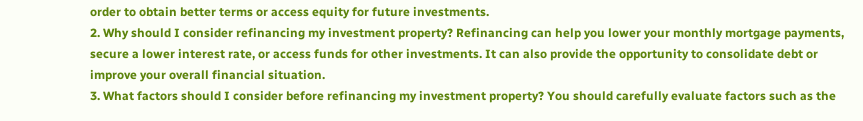order to obtain better terms or access equity for future investments.
2. Why should I consider refinancing my investment property? Refinancing can help you lower your monthly mortgage payments, secure a lower interest rate, or access funds for other investments. It can also provide the opportunity to consolidate debt or improve your overall financial situation.
3. What factors should I consider before refinancing my investment property? You should carefully evaluate factors such as the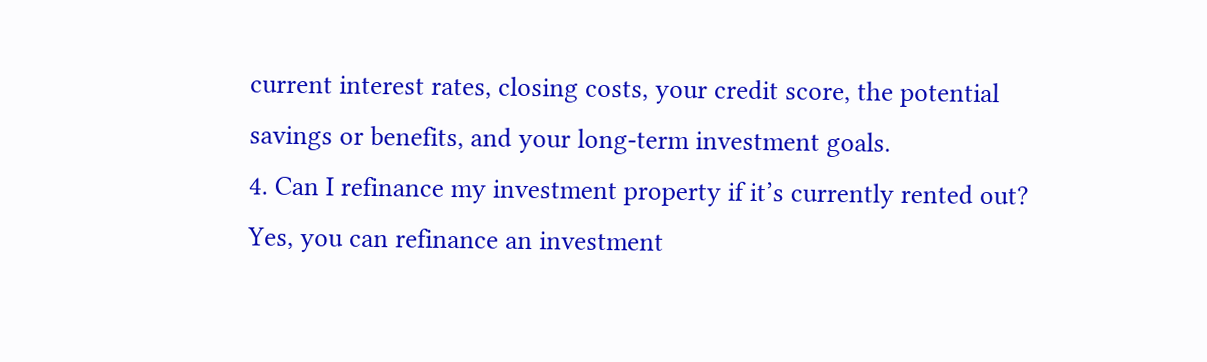current interest rates, closing costs, your credit score, the potential savings or benefits, and your long-term investment goals.
4. Can I refinance my investment property if it’s currently rented out? Yes, you can refinance an investment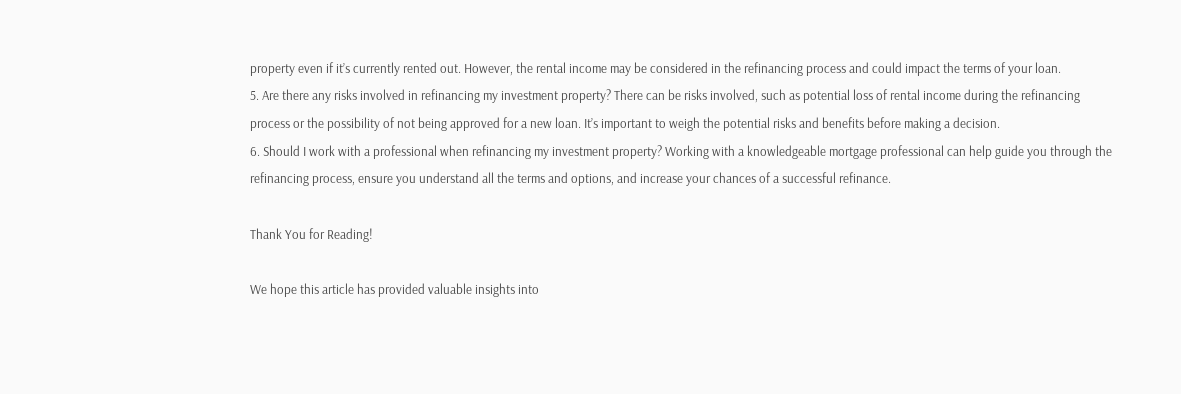property even if it’s currently rented out. However, the rental income may be considered in the refinancing process and could impact the terms of your loan.
5. Are there any risks involved in refinancing my investment property? There can be risks involved, such as potential loss of rental income during the refinancing process or the possibility of not being approved for a new loan. It’s important to weigh the potential risks and benefits before making a decision.
6. Should I work with a professional when refinancing my investment property? Working with a knowledgeable mortgage professional can help guide you through the refinancing process, ensure you understand all the terms and options, and increase your chances of a successful refinance.

Thank You for Reading!

We hope this article has provided valuable insights into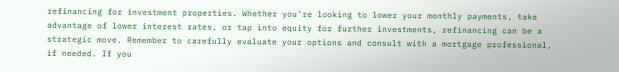refinancing for investment properties. Whether you’re looking to lower your monthly payments, take advantage of lower interest rates, or tap into equity for further investments, refinancing can be a strategic move. Remember to carefully evaluate your options and consult with a mortgage professional, if needed. If you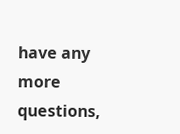have any more questions,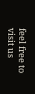feel free to visit us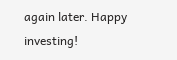again later. Happy investing!